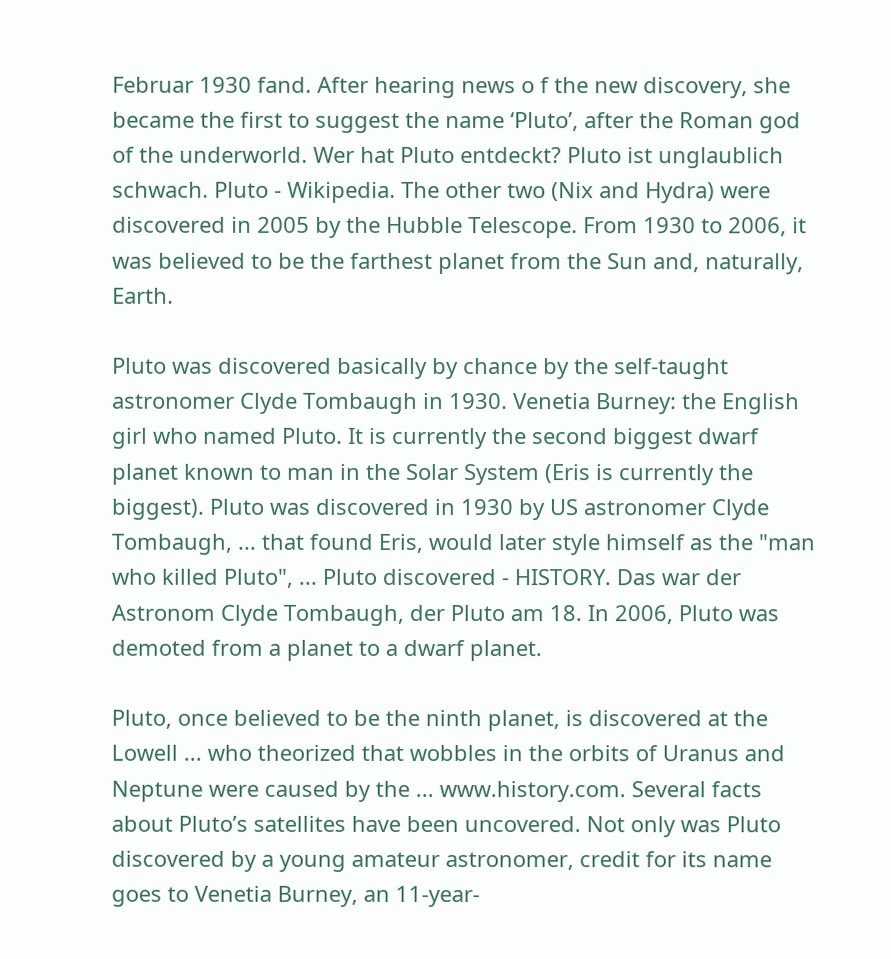Februar 1930 fand. After hearing news o f the new discovery, she became the first to suggest the name ‘Pluto’, after the Roman god of the underworld. Wer hat Pluto entdeckt? Pluto ist unglaublich schwach. Pluto - Wikipedia. The other two (Nix and Hydra) were discovered in 2005 by the Hubble Telescope. From 1930 to 2006, it was believed to be the farthest planet from the Sun and, naturally, Earth.

Pluto was discovered basically by chance by the self-taught astronomer Clyde Tombaugh in 1930. Venetia Burney: the English girl who named Pluto. It is currently the second biggest dwarf planet known to man in the Solar System (Eris is currently the biggest). Pluto was discovered in 1930 by US astronomer Clyde Tombaugh, ... that found Eris, would later style himself as the "man who killed Pluto", ... Pluto discovered - HISTORY. Das war der Astronom Clyde Tombaugh, der Pluto am 18. In 2006, Pluto was demoted from a planet to a dwarf planet.

Pluto, once believed to be the ninth planet, is discovered at the Lowell ... who theorized that wobbles in the orbits of Uranus and Neptune were caused by the ... www.history.com. Several facts about Pluto’s satellites have been uncovered. Not only was Pluto discovered by a young amateur astronomer, credit for its name goes to Venetia Burney, an 11-year-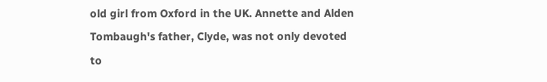old girl from Oxford in the UK. Annette and Alden Tombaugh's father, Clyde, was not only devoted to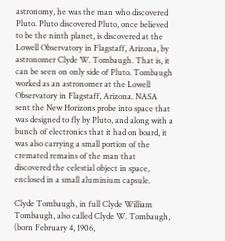astronomy, he was the man who discovered Pluto. Pluto discovered Pluto, once believed to be the ninth planet, is discovered at the Lowell Observatory in Flagstaff, Arizona, by astronomer Clyde W. Tombaugh. That is, it can be seen on only side of Pluto. Tombaugh worked as an astronomer at the Lowell Observatory in Flagstaff, Arizona. NASA sent the New Horizons probe into space that was designed to fly by Pluto, and along with a bunch of electronics that it had on board, it was also carrying a small portion of the cremated remains of the man that discovered the celestial object in space, enclosed in a small aluminium capsule.

Clyde Tombaugh, in full Clyde William Tombaugh, also called Clyde W. Tombaugh, (born February 4, 1906,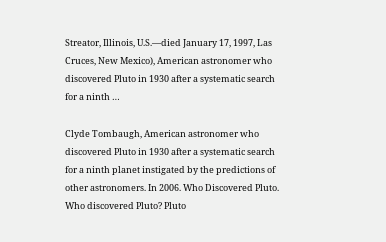Streator, Illinois, U.S.—died January 17, 1997, Las Cruces, New Mexico), American astronomer who discovered Pluto in 1930 after a systematic search for a ninth …

Clyde Tombaugh, American astronomer who discovered Pluto in 1930 after a systematic search for a ninth planet instigated by the predictions of other astronomers. In 2006. Who Discovered Pluto. Who discovered Pluto? Pluto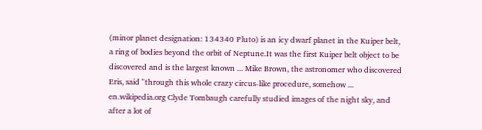(minor planet designation: 134340 Pluto) is an icy dwarf planet in the Kuiper belt, a ring of bodies beyond the orbit of Neptune.It was the first Kuiper belt object to be discovered and is the largest known ... Mike Brown, the astronomer who discovered Eris, said "through this whole crazy circus-like procedure, somehow ... en.wikipedia.org Clyde Tombaugh carefully studied images of the night sky, and after a lot of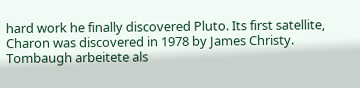hard work he finally discovered Pluto. Its first satellite, Charon was discovered in 1978 by James Christy. Tombaugh arbeitete als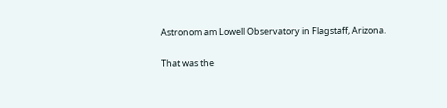Astronom am Lowell Observatory in Flagstaff, Arizona.

That was the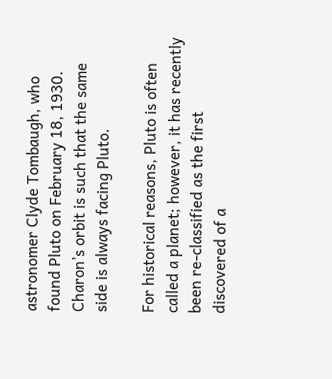astronomer Clyde Tombaugh, who found Pluto on February 18, 1930. Charon’s orbit is such that the same side is always facing Pluto.

For historical reasons, Pluto is often called a planet; however, it has recently been re-classified as the first discovered of a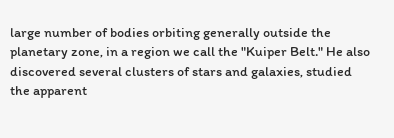large number of bodies orbiting generally outside the planetary zone, in a region we call the "Kuiper Belt." He also discovered several clusters of stars and galaxies, studied the apparent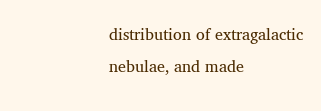distribution of extragalactic nebulae, and made